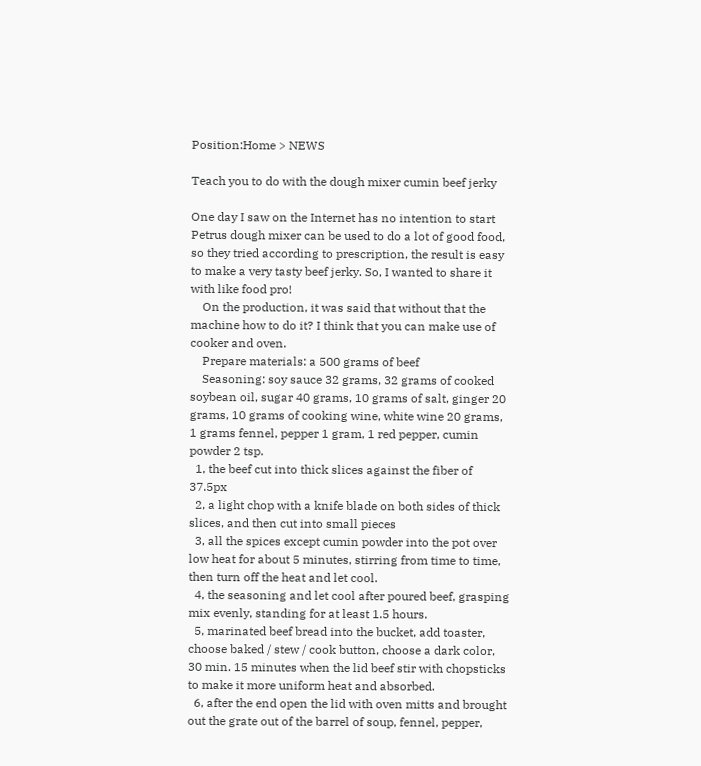Position:Home > NEWS

Teach you to do with the dough mixer cumin beef jerky

One day I saw on the Internet has no intention to start Petrus dough mixer can be used to do a lot of good food, so they tried according to prescription, the result is easy to make a very tasty beef jerky. So, I wanted to share it with like food pro!
    On the production, it was said that without that the machine how to do it? I think that you can make use of cooker and oven.
    Prepare materials: a 500 grams of beef
    Seasoning: soy sauce 32 grams, 32 grams of cooked soybean oil, sugar 40 grams, 10 grams of salt, ginger 20 grams, 10 grams of cooking wine, white wine 20 grams, 1 grams fennel, pepper 1 gram, 1 red pepper, cumin powder 2 tsp.
  1, the beef cut into thick slices against the fiber of 37.5px
  2, a light chop with a knife blade on both sides of thick slices, and then cut into small pieces
  3, all the spices except cumin powder into the pot over low heat for about 5 minutes, stirring from time to time, then turn off the heat and let cool.
  4, the seasoning and let cool after poured beef, grasping mix evenly, standing for at least 1.5 hours.
  5, marinated beef bread into the bucket, add toaster, choose baked / stew / cook button, choose a dark color, 30 min. 15 minutes when the lid beef stir with chopsticks to make it more uniform heat and absorbed.
  6, after the end open the lid with oven mitts and brought out the grate out of the barrel of soup, fennel, pepper,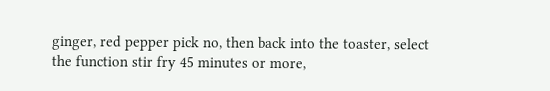ginger, red pepper pick no, then back into the toaster, select the function stir fry 45 minutes or more,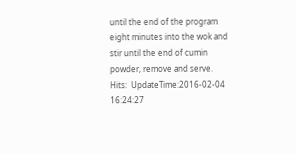until the end of the program eight minutes into the wok and stir until the end of cumin powder, remove and serve.
Hits:  UpdateTime:2016-02-04 16:24:27